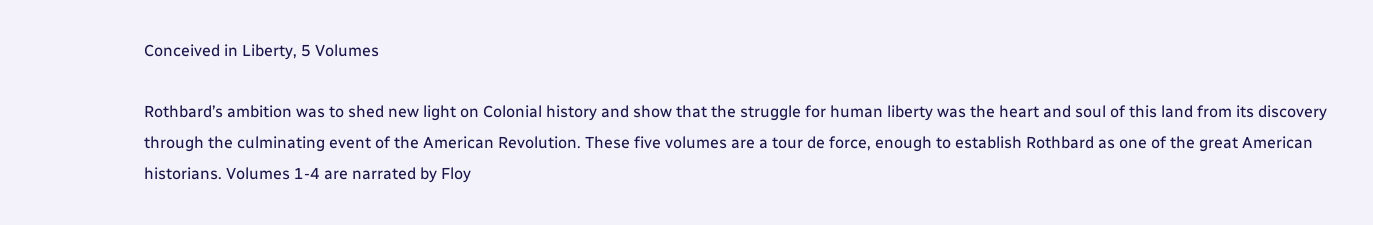Conceived in Liberty, 5 Volumes

Rothbard’s ambition was to shed new light on Colonial history and show that the struggle for human liberty was the heart and soul of this land from its discovery through the culminating event of the American Revolution. These five volumes are a tour de force, enough to establish Rothbard as one of the great American historians. Volumes 1-4 are narrated by Floy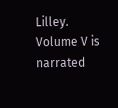Lilley. Volume V is narrated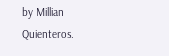by Millian Quienteros.